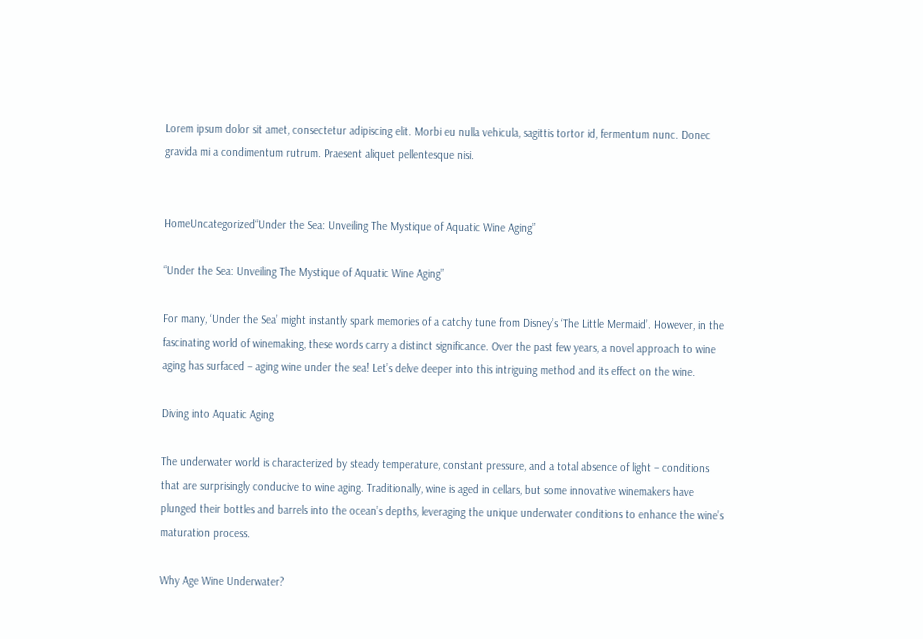Lorem ipsum dolor sit amet, consectetur adipiscing elit. Morbi eu nulla vehicula, sagittis tortor id, fermentum nunc. Donec gravida mi a condimentum rutrum. Praesent aliquet pellentesque nisi.


HomeUncategorized“Under the Sea: Unveiling The Mystique of Aquatic Wine Aging”

“Under the Sea: Unveiling The Mystique of Aquatic Wine Aging”

For many, ‘Under the Sea’ might instantly spark memories of a catchy tune from Disney’s ‘The Little Mermaid’. However, in the fascinating world of winemaking, these words carry a distinct significance. Over the past few years, a novel approach to wine aging has surfaced – aging wine under the sea! Let’s delve deeper into this intriguing method and its effect on the wine.

Diving into Aquatic Aging

The underwater world is characterized by steady temperature, constant pressure, and a total absence of light – conditions that are surprisingly conducive to wine aging. Traditionally, wine is aged in cellars, but some innovative winemakers have plunged their bottles and barrels into the ocean’s depths, leveraging the unique underwater conditions to enhance the wine’s maturation process.

Why Age Wine Underwater?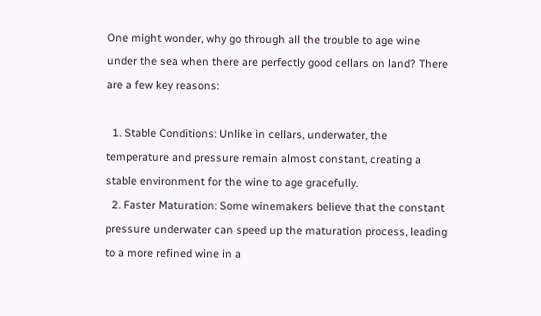One might wonder, why go through all the trouble to age wine under the sea when there are perfectly good cellars on land? There are a few key reasons:

  1. Stable Conditions: Unlike in cellars, underwater, the temperature and pressure remain almost constant, creating a stable environment for the wine to age gracefully.
  2. Faster Maturation: Some winemakers believe that the constant pressure underwater can speed up the maturation process, leading to a more refined wine in a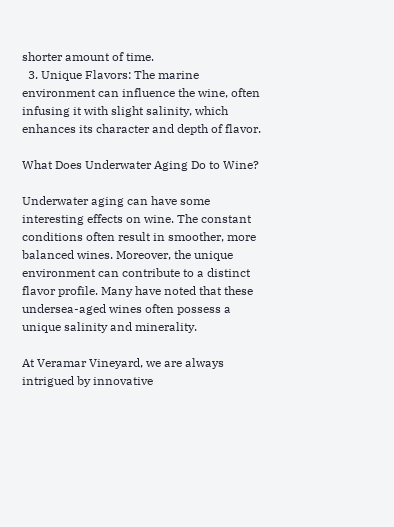shorter amount of time.
  3. Unique Flavors: The marine environment can influence the wine, often infusing it with slight salinity, which enhances its character and depth of flavor.

What Does Underwater Aging Do to Wine?

Underwater aging can have some interesting effects on wine. The constant conditions often result in smoother, more balanced wines. Moreover, the unique environment can contribute to a distinct flavor profile. Many have noted that these undersea-aged wines often possess a unique salinity and minerality.

At Veramar Vineyard, we are always intrigued by innovative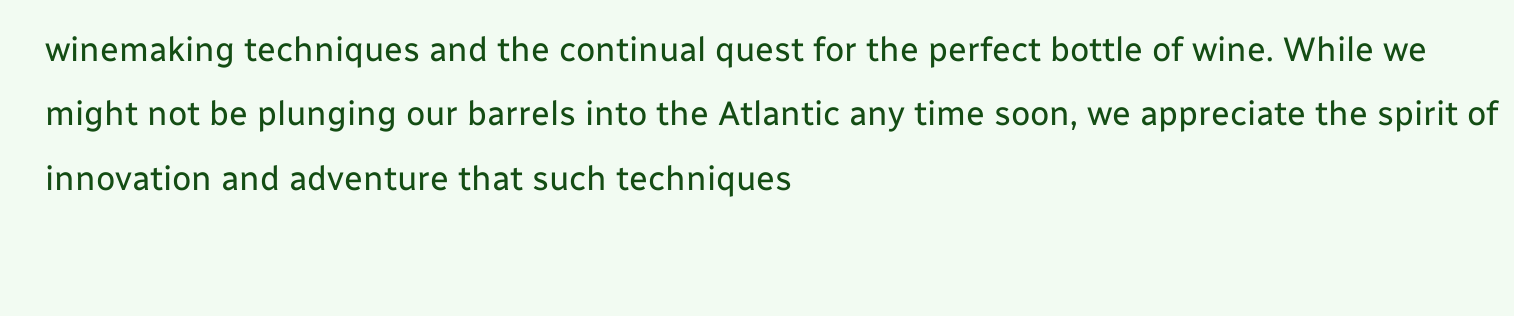winemaking techniques and the continual quest for the perfect bottle of wine. While we might not be plunging our barrels into the Atlantic any time soon, we appreciate the spirit of innovation and adventure that such techniques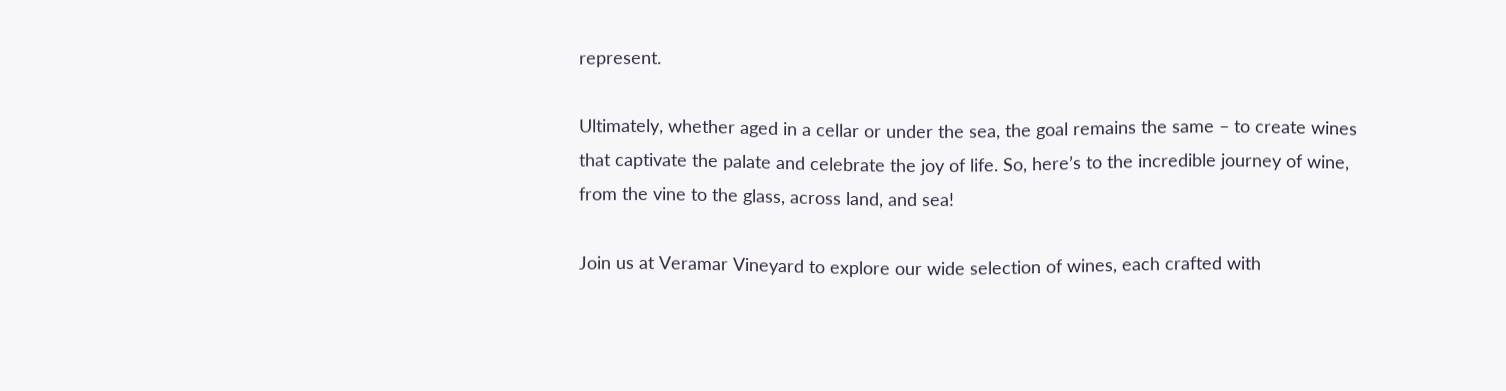represent.

Ultimately, whether aged in a cellar or under the sea, the goal remains the same – to create wines that captivate the palate and celebrate the joy of life. So, here’s to the incredible journey of wine, from the vine to the glass, across land, and sea!

Join us at Veramar Vineyard to explore our wide selection of wines, each crafted with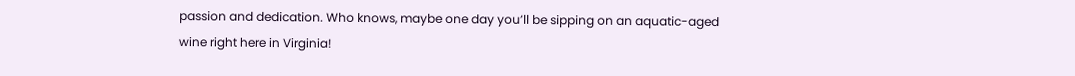passion and dedication. Who knows, maybe one day you’ll be sipping on an aquatic-aged wine right here in Virginia!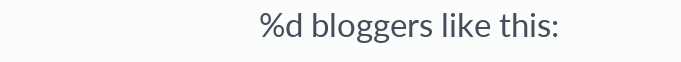%d bloggers like this: